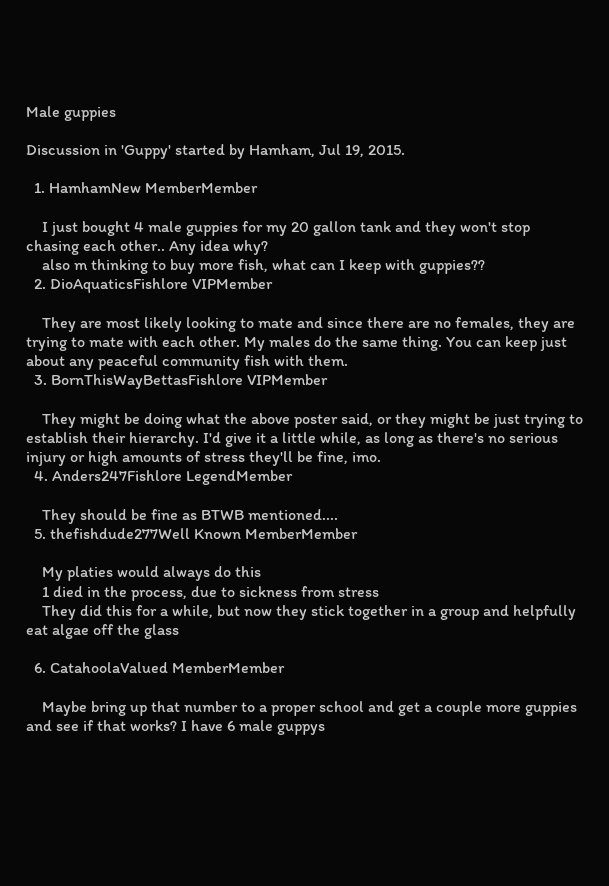Male guppies

Discussion in 'Guppy' started by Hamham, Jul 19, 2015.

  1. HamhamNew MemberMember

    I just bought 4 male guppies for my 20 gallon tank and they won't stop chasing each other.. Any idea why?
    also m thinking to buy more fish, what can I keep with guppies??
  2. DioAquaticsFishlore VIPMember

    They are most likely looking to mate and since there are no females, they are trying to mate with each other. My males do the same thing. You can keep just about any peaceful community fish with them.
  3. BornThisWayBettasFishlore VIPMember

    They might be doing what the above poster said, or they might be just trying to establish their hierarchy. I'd give it a little while, as long as there's no serious injury or high amounts of stress they'll be fine, imo.
  4. Anders247Fishlore LegendMember

    They should be fine as BTWB mentioned....
  5. thefishdude277Well Known MemberMember

    My platies would always do this
    1 died in the process, due to sickness from stress
    They did this for a while, but now they stick together in a group and helpfully eat algae off the glass

  6. CatahoolaValued MemberMember

    Maybe bring up that number to a proper school and get a couple more guppies and see if that works? I have 6 male guppys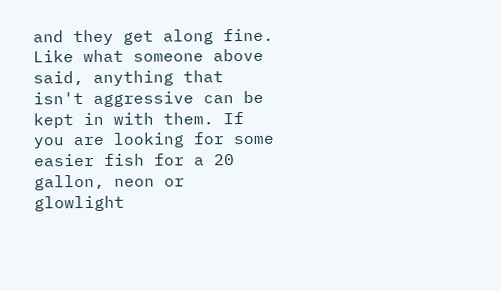and they get along fine. Like what someone above said, anything that isn't aggressive can be kept in with them. If you are looking for some easier fish for a 20 gallon, neon or glowlight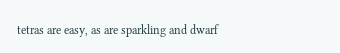tetras are easy, as are sparkling and dwarf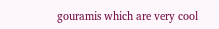gouramis which are very cool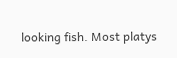looking fish. Most platys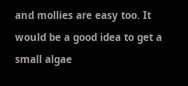and mollies are easy too. It would be a good idea to get a small algae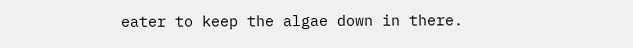eater to keep the algae down in there.